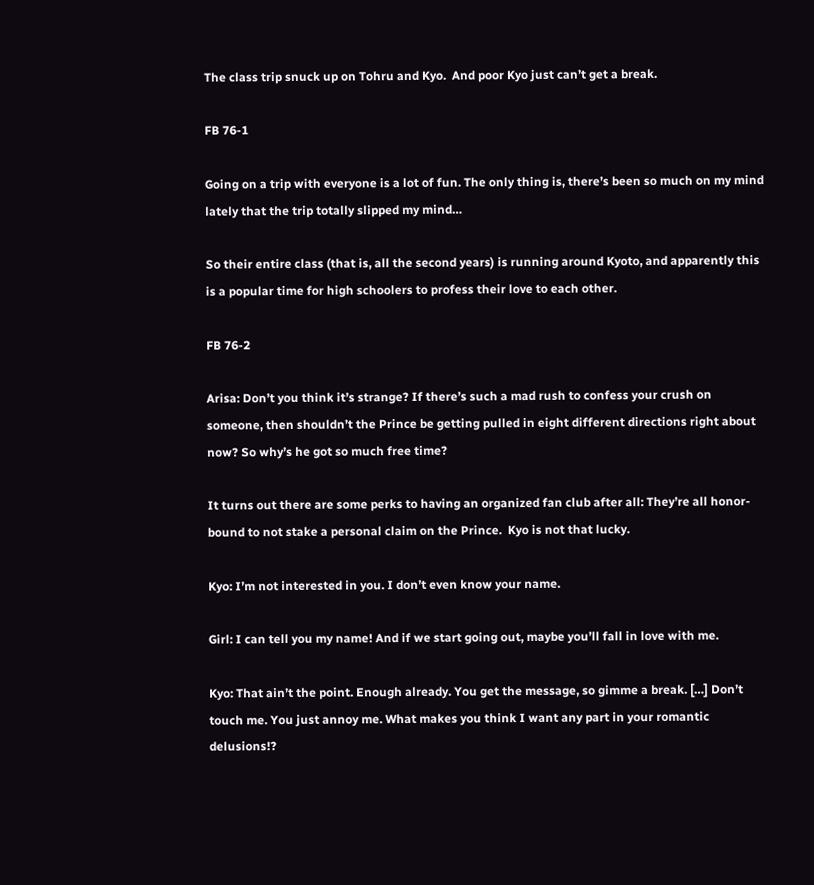The class trip snuck up on Tohru and Kyo.  And poor Kyo just can’t get a break.

FB 76-1

Going on a trip with everyone is a lot of fun. The only thing is, there’s been so much on my mind lately that the trip totally slipped my mind…

So their entire class (that is, all the second years) is running around Kyoto, and apparently this is a popular time for high schoolers to profess their love to each other.

FB 76-2

Arisa: Don’t you think it’s strange? If there’s such a mad rush to confess your crush on someone, then shouldn’t the Prince be getting pulled in eight different directions right about now? So why’s he got so much free time?

It turns out there are some perks to having an organized fan club after all: They’re all honor-bound to not stake a personal claim on the Prince.  Kyo is not that lucky.

Kyo: I’m not interested in you. I don’t even know your name.

Girl: I can tell you my name! And if we start going out, maybe you’ll fall in love with me.

Kyo: That ain’t the point. Enough already. You get the message, so gimme a break. […] Don’t touch me. You just annoy me. What makes you think I want any part in your romantic delusions!?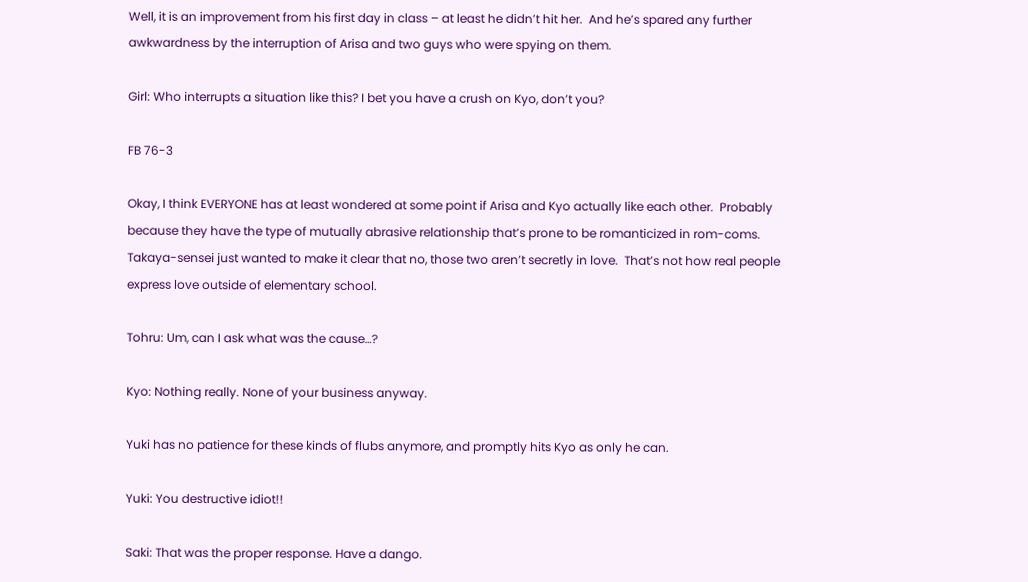Well, it is an improvement from his first day in class – at least he didn’t hit her.  And he’s spared any further awkwardness by the interruption of Arisa and two guys who were spying on them.

Girl: Who interrupts a situation like this? I bet you have a crush on Kyo, don’t you?

FB 76-3

Okay, I think EVERYONE has at least wondered at some point if Arisa and Kyo actually like each other.  Probably because they have the type of mutually abrasive relationship that’s prone to be romanticized in rom-coms.  Takaya-sensei just wanted to make it clear that no, those two aren’t secretly in love.  That’s not how real people express love outside of elementary school.

Tohru: Um, can I ask what was the cause…?

Kyo: Nothing really. None of your business anyway.

Yuki has no patience for these kinds of flubs anymore, and promptly hits Kyo as only he can.

Yuki: You destructive idiot!!

Saki: That was the proper response. Have a dango.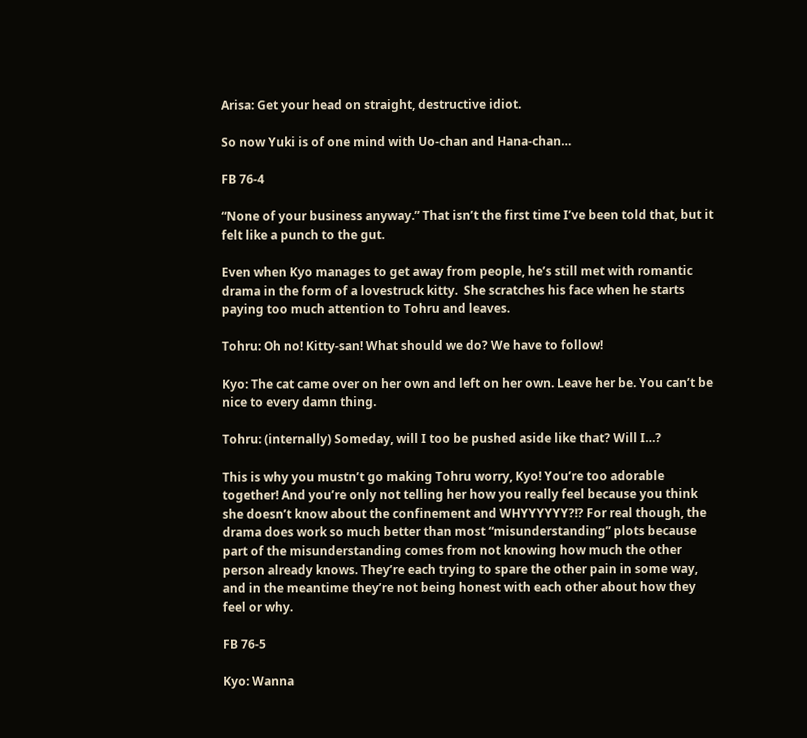Arisa: Get your head on straight, destructive idiot.

So now Yuki is of one mind with Uo-chan and Hana-chan…

FB 76-4

“None of your business anyway.” That isn’t the first time I’ve been told that, but it felt like a punch to the gut.

Even when Kyo manages to get away from people, he’s still met with romantic drama in the form of a lovestruck kitty.  She scratches his face when he starts paying too much attention to Tohru and leaves.

Tohru: Oh no! Kitty-san! What should we do? We have to follow!

Kyo: The cat came over on her own and left on her own. Leave her be. You can’t be nice to every damn thing.

Tohru: (internally) Someday, will I too be pushed aside like that? Will I…?

This is why you mustn’t go making Tohru worry, Kyo! You’re too adorable together! And you’re only not telling her how you really feel because you think she doesn’t know about the confinement and WHYYYYYY?!? For real though, the drama does work so much better than most “misunderstanding” plots because part of the misunderstanding comes from not knowing how much the other person already knows. They’re each trying to spare the other pain in some way, and in the meantime they’re not being honest with each other about how they feel or why.

FB 76-5

Kyo: Wanna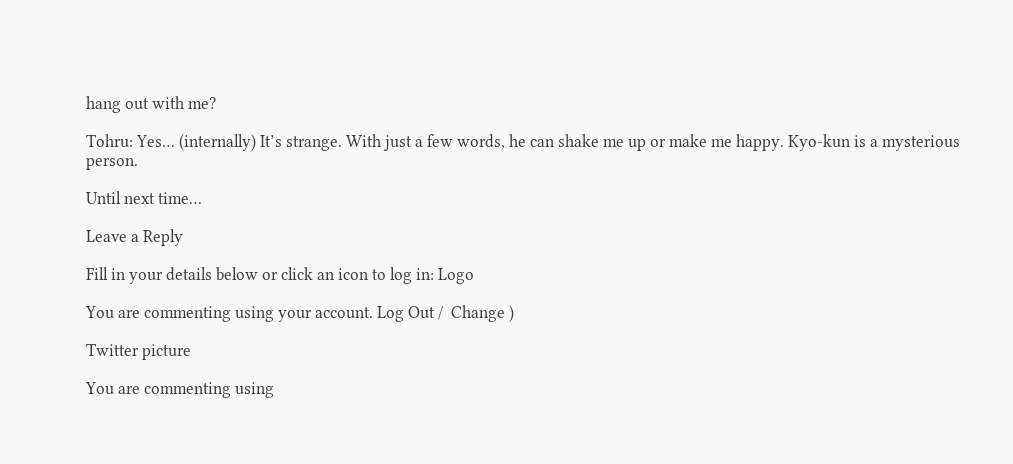hang out with me?

Tohru: Yes… (internally) It’s strange. With just a few words, he can shake me up or make me happy. Kyo-kun is a mysterious person.

Until next time…

Leave a Reply

Fill in your details below or click an icon to log in: Logo

You are commenting using your account. Log Out /  Change )

Twitter picture

You are commenting using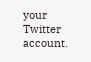your Twitter account.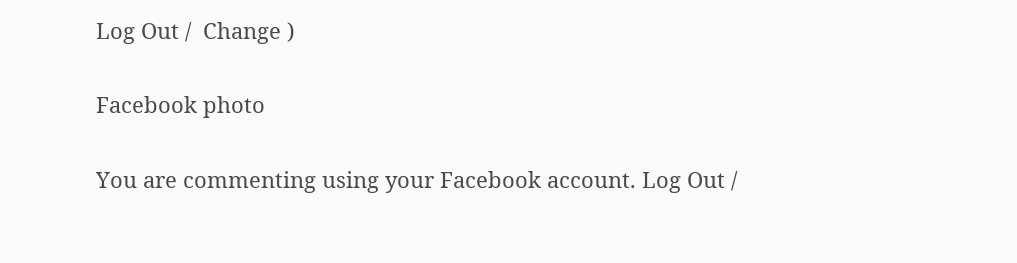Log Out /  Change )

Facebook photo

You are commenting using your Facebook account. Log Out /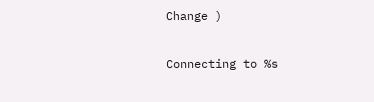Change )

Connecting to %s